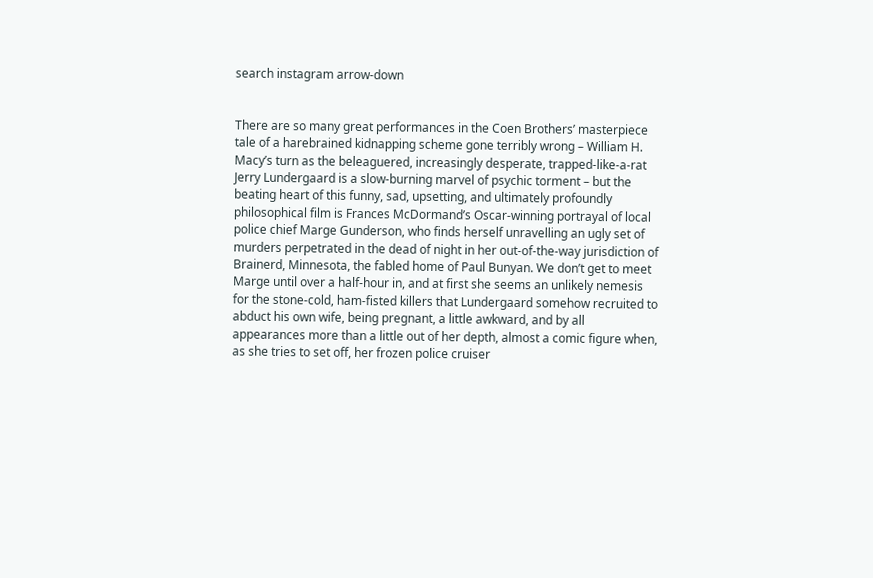search instagram arrow-down


There are so many great performances in the Coen Brothers’ masterpiece tale of a harebrained kidnapping scheme gone terribly wrong – William H. Macy’s turn as the beleaguered, increasingly desperate, trapped-like-a-rat Jerry Lundergaard is a slow-burning marvel of psychic torment – but the beating heart of this funny, sad, upsetting, and ultimately profoundly philosophical film is Frances McDormand’s Oscar-winning portrayal of local police chief Marge Gunderson, who finds herself unravelling an ugly set of murders perpetrated in the dead of night in her out-of-the-way jurisdiction of Brainerd, Minnesota, the fabled home of Paul Bunyan. We don’t get to meet Marge until over a half-hour in, and at first she seems an unlikely nemesis for the stone-cold, ham-fisted killers that Lundergaard somehow recruited to abduct his own wife, being pregnant, a little awkward, and by all appearances more than a little out of her depth, almost a comic figure when, as she tries to set off, her frozen police cruiser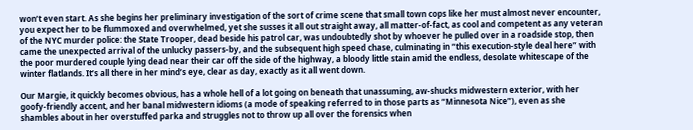won’t even start. As she begins her preliminary investigation of the sort of crime scene that small town cops like her must almost never encounter, you expect her to be flummoxed and overwhelmed, yet she susses it all out straight away, all matter-of-fact, as cool and competent as any veteran of the NYC murder police: the State Trooper, dead beside his patrol car, was undoubtedly shot by whoever he pulled over in a roadside stop, then came the unexpected arrival of the unlucky passers-by, and the subsequent high speed chase, culminating in “this execution-style deal here” with the poor murdered couple lying dead near their car off the side of the highway, a bloody little stain amid the endless, desolate whitescape of the winter flatlands. It’s all there in her mind’s eye, clear as day, exactly as it all went down.

Our Margie, it quickly becomes obvious, has a whole hell of a lot going on beneath that unassuming, aw-shucks midwestern exterior, with her goofy-friendly accent, and her banal midwestern idioms (a mode of speaking referred to in those parts as “Minnesota Nice”), even as she shambles about in her overstuffed parka and struggles not to throw up all over the forensics when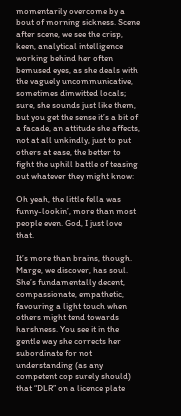momentarily overcome by a bout of morning sickness. Scene after scene, we see the crisp, keen, analytical intelligence working behind her often bemused eyes, as she deals with the vaguely uncommunicative, sometimes dimwitted locals; sure, she sounds just like them, but you get the sense it’s a bit of a facade, an attitude she affects, not at all unkindly, just to put others at ease, the better to fight the uphill battle of teasing out whatever they might know:

Oh yeah, the little fella was funny-lookin’, more than most people even. God, I just love that.

It’s more than brains, though. Marge, we discover, has soul. She’s fundamentally decent, compassionate, empathetic, favouring a light touch when others might tend towards harshness. You see it in the gentle way she corrects her subordinate for not understanding (as any competent cop surely should) that “DLR” on a licence plate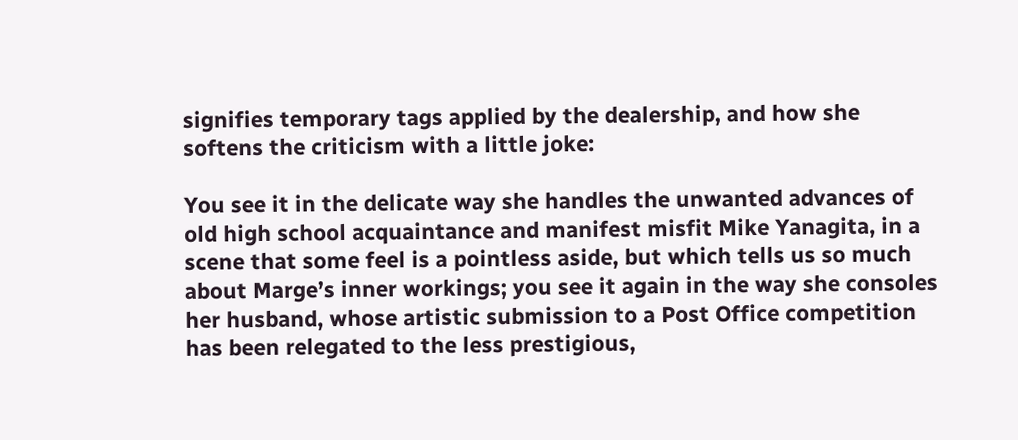signifies temporary tags applied by the dealership, and how she softens the criticism with a little joke:

You see it in the delicate way she handles the unwanted advances of old high school acquaintance and manifest misfit Mike Yanagita, in a scene that some feel is a pointless aside, but which tells us so much about Marge’s inner workings; you see it again in the way she consoles her husband, whose artistic submission to a Post Office competition has been relegated to the less prestigious,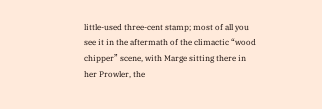little-used three-cent stamp; most of all you see it in the aftermath of the climactic “wood chipper” scene, with Marge sitting there in her Prowler, the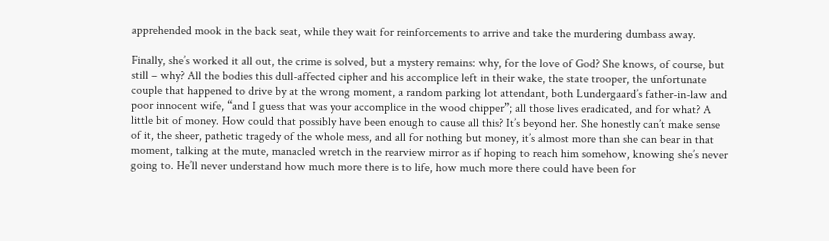apprehended mook in the back seat, while they wait for reinforcements to arrive and take the murdering dumbass away.

Finally, she’s worked it all out, the crime is solved, but a mystery remains: why, for the love of God? She knows, of course, but still – why? All the bodies this dull-affected cipher and his accomplice left in their wake, the state trooper, the unfortunate couple that happened to drive by at the wrong moment, a random parking lot attendant, both Lundergaard’s father-in-law and poor innocent wife, “and I guess that was your accomplice in the wood chipper”; all those lives eradicated, and for what? A little bit of money. How could that possibly have been enough to cause all this? It’s beyond her. She honestly can’t make sense of it, the sheer, pathetic tragedy of the whole mess, and all for nothing but money, it’s almost more than she can bear in that moment, talking at the mute, manacled wretch in the rearview mirror as if hoping to reach him somehow, knowing she’s never going to. He’ll never understand how much more there is to life, how much more there could have been for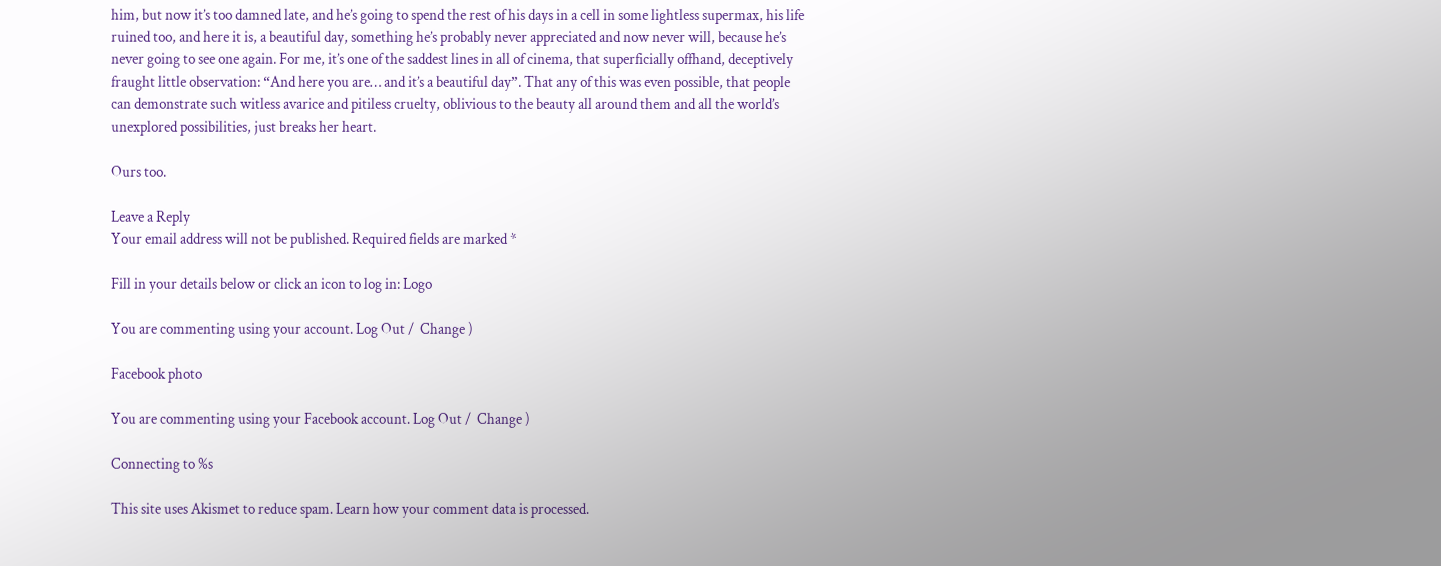him, but now it’s too damned late, and he’s going to spend the rest of his days in a cell in some lightless supermax, his life ruined too, and here it is, a beautiful day, something he’s probably never appreciated and now never will, because he’s never going to see one again. For me, it’s one of the saddest lines in all of cinema, that superficially offhand, deceptively fraught little observation: “And here you are… and it’s a beautiful day”. That any of this was even possible, that people can demonstrate such witless avarice and pitiless cruelty, oblivious to the beauty all around them and all the world’s unexplored possibilities, just breaks her heart.

Ours too.

Leave a Reply
Your email address will not be published. Required fields are marked *

Fill in your details below or click an icon to log in: Logo

You are commenting using your account. Log Out /  Change )

Facebook photo

You are commenting using your Facebook account. Log Out /  Change )

Connecting to %s

This site uses Akismet to reduce spam. Learn how your comment data is processed.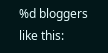%d bloggers like this: